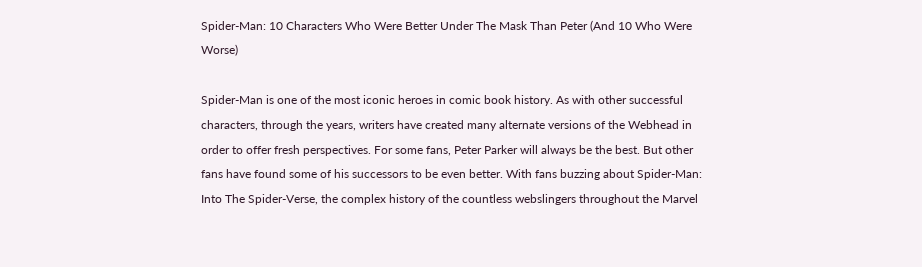Spider-Man: 10 Characters Who Were Better Under The Mask Than Peter (And 10 Who Were Worse)

Spider-Man is one of the most iconic heroes in comic book history. As with other successful characters, through the years, writers have created many alternate versions of the Webhead in order to offer fresh perspectives. For some fans, Peter Parker will always be the best. But other fans have found some of his successors to be even better. With fans buzzing about Spider-Man: Into The Spider-Verse, the complex history of the countless webslingers throughout the Marvel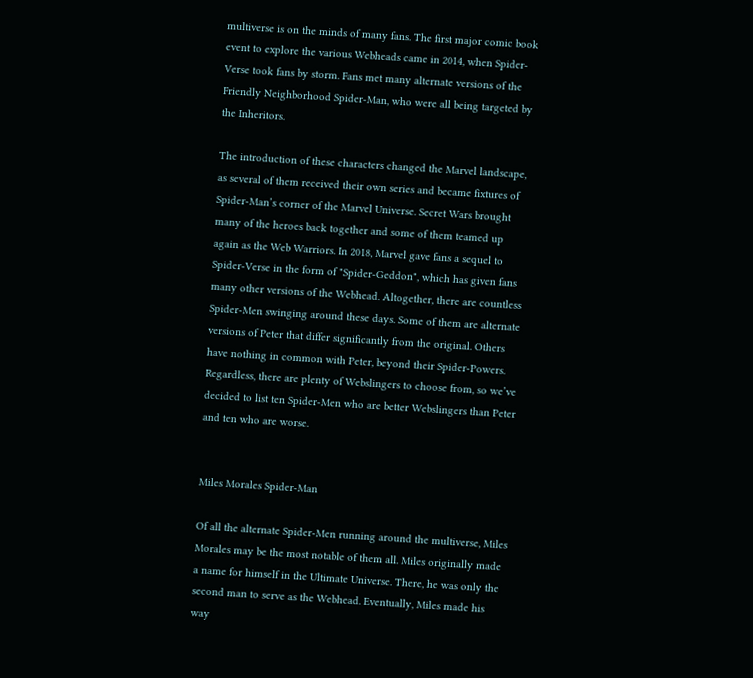multiverse is on the minds of many fans. The first major comic book event to explore the various Webheads came in 2014, when Spider-Verse took fans by storm. Fans met many alternate versions of the Friendly Neighborhood Spider-Man, who were all being targeted by the Inheritors.

The introduction of these characters changed the Marvel landscape, as several of them received their own series and became fixtures of Spider-Man’s corner of the Marvel Universe. Secret Wars brought many of the heroes back together and some of them teamed up again as the Web Warriors. In 2018, Marvel gave fans a sequel to Spider-Verse in the form of "Spider-Geddon", which has given fans many other versions of the Webhead. Altogether, there are countless Spider-Men swinging around these days. Some of them are alternate versions of Peter that differ significantly from the original. Others have nothing in common with Peter, beyond their Spider-Powers. Regardless, there are plenty of Webslingers to choose from, so we’ve decided to list ten Spider-Men who are better Webslingers than Peter and ten who are worse.


Miles Morales Spider-Man

Of all the alternate Spider-Men running around the multiverse, Miles Morales may be the most notable of them all. Miles originally made a name for himself in the Ultimate Universe. There, he was only the second man to serve as the Webhead. Eventually, Miles made his way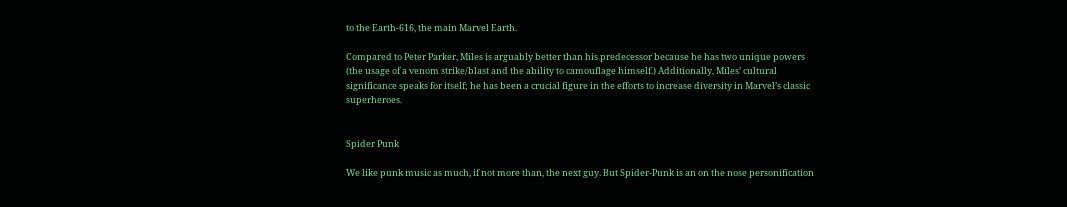to the Earth-616, the main Marvel Earth.

Compared to Peter Parker, Miles is arguably better than his predecessor because he has two unique powers (the usage of a venom strike/blast and the ability to camouflage himself.) Additionally, Miles’ cultural significance speaks for itself; he has been a crucial figure in the efforts to increase diversity in Marvel’s classic superheroes.


Spider Punk

We like punk music as much, if not more than, the next guy. But Spider-Punk is an on the nose personification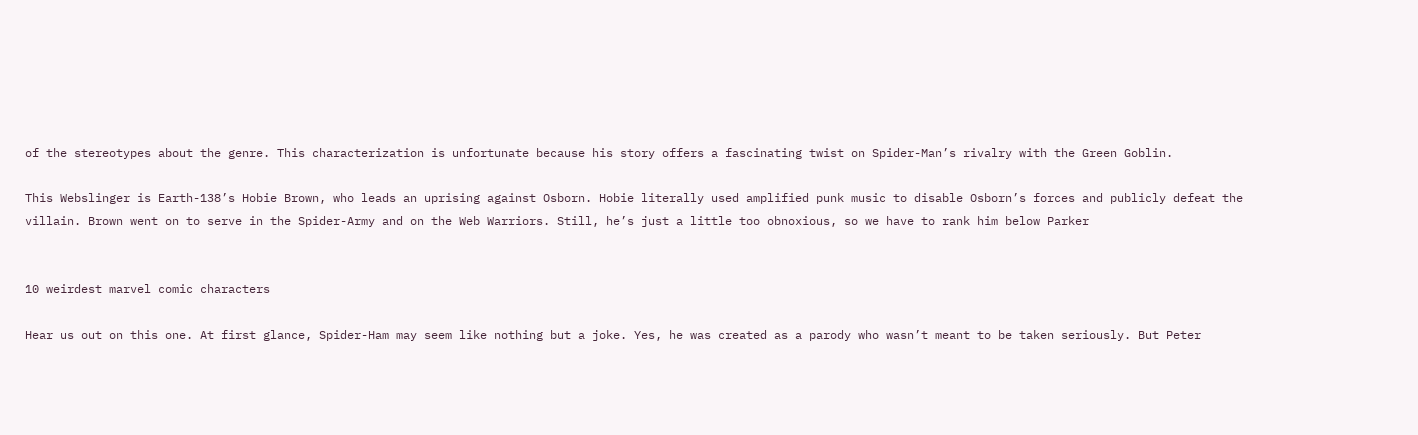of the stereotypes about the genre. This characterization is unfortunate because his story offers a fascinating twist on Spider-Man’s rivalry with the Green Goblin.

This Webslinger is Earth-138’s Hobie Brown, who leads an uprising against Osborn. Hobie literally used amplified punk music to disable Osborn’s forces and publicly defeat the villain. Brown went on to serve in the Spider-Army and on the Web Warriors. Still, he’s just a little too obnoxious, so we have to rank him below Parker


10 weirdest marvel comic characters

Hear us out on this one. At first glance, Spider-Ham may seem like nothing but a joke. Yes, he was created as a parody who wasn’t meant to be taken seriously. But Peter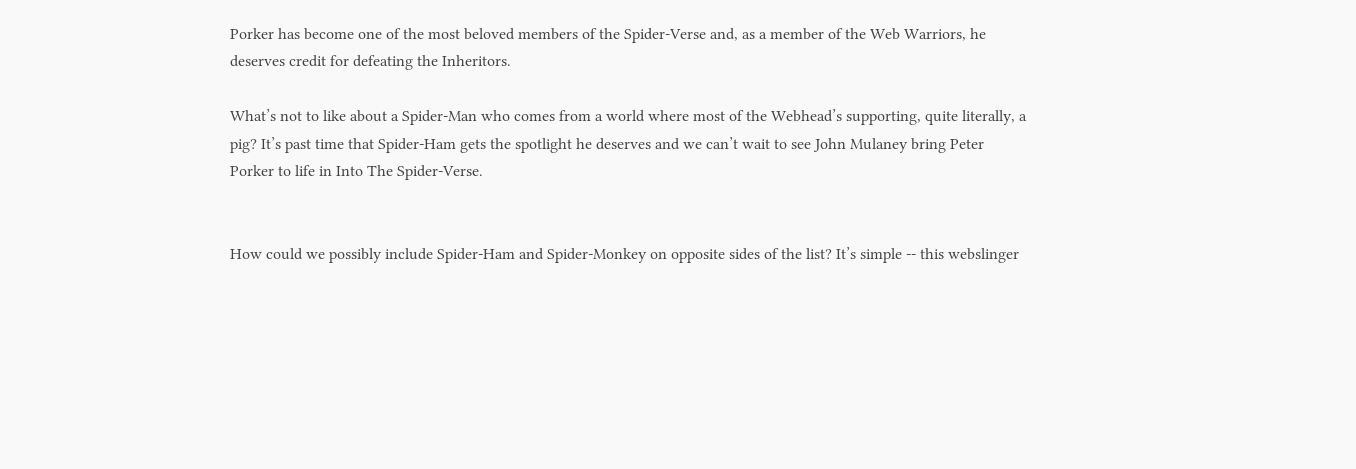Porker has become one of the most beloved members of the Spider-Verse and, as a member of the Web Warriors, he deserves credit for defeating the Inheritors.

What’s not to like about a Spider-Man who comes from a world where most of the Webhead’s supporting, quite literally, a pig? It’s past time that Spider-Ham gets the spotlight he deserves and we can’t wait to see John Mulaney bring Peter Porker to life in Into The Spider-Verse.


How could we possibly include Spider-Ham and Spider-Monkey on opposite sides of the list? It’s simple -- this webslinger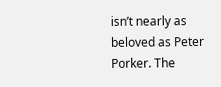isn’t nearly as beloved as Peter Porker. The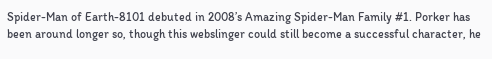Spider-Man of Earth-8101 debuted in 2008’s Amazing Spider-Man Family #1. Porker has been around longer so, though this webslinger could still become a successful character, he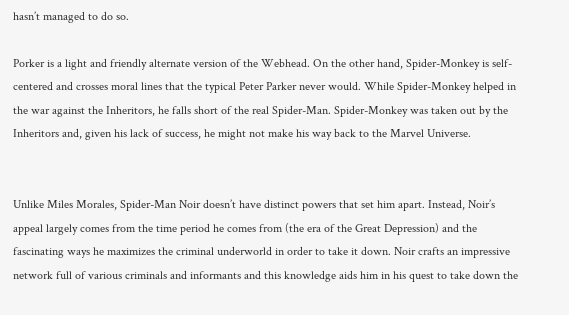hasn’t managed to do so.

Porker is a light and friendly alternate version of the Webhead. On the other hand, Spider-Monkey is self-centered and crosses moral lines that the typical Peter Parker never would. While Spider-Monkey helped in the war against the Inheritors, he falls short of the real Spider-Man. Spider-Monkey was taken out by the Inheritors and, given his lack of success, he might not make his way back to the Marvel Universe.


Unlike Miles Morales, Spider-Man Noir doesn’t have distinct powers that set him apart. Instead, Noir’s appeal largely comes from the time period he comes from (the era of the Great Depression) and the fascinating ways he maximizes the criminal underworld in order to take it down. Noir crafts an impressive network full of various criminals and informants and this knowledge aids him in his quest to take down the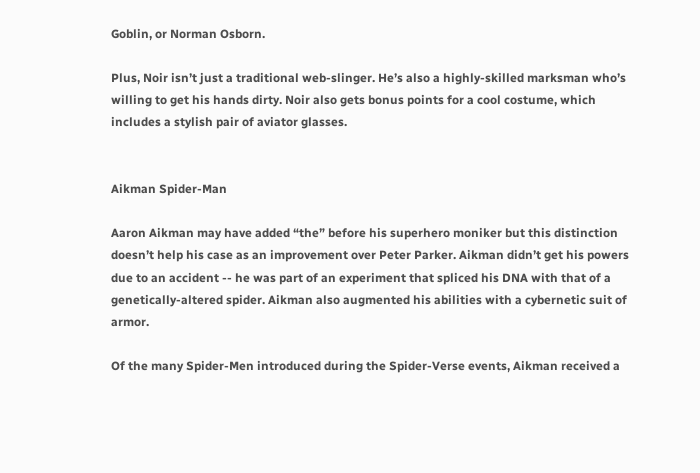Goblin, or Norman Osborn.

Plus, Noir isn’t just a traditional web-slinger. He’s also a highly-skilled marksman who’s willing to get his hands dirty. Noir also gets bonus points for a cool costume, which includes a stylish pair of aviator glasses.


Aikman Spider-Man

Aaron Aikman may have added “the” before his superhero moniker but this distinction doesn’t help his case as an improvement over Peter Parker. Aikman didn’t get his powers due to an accident -- he was part of an experiment that spliced his DNA with that of a genetically-altered spider. Aikman also augmented his abilities with a cybernetic suit of armor.

Of the many Spider-Men introduced during the Spider-Verse events, Aikman received a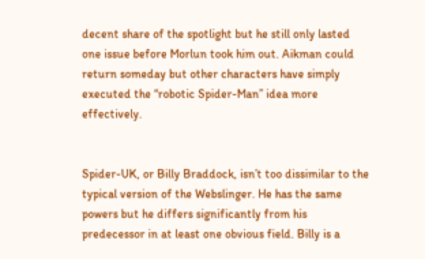decent share of the spotlight but he still only lasted one issue before Morlun took him out. Aikman could return someday but other characters have simply executed the “robotic Spider-Man” idea more effectively.


Spider-UK, or Billy Braddock, isn’t too dissimilar to the typical version of the Webslinger. He has the same powers but he differs significantly from his predecessor in at least one obvious field. Billy is a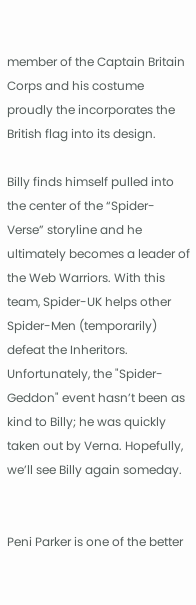member of the Captain Britain Corps and his costume proudly the incorporates the British flag into its design.

Billy finds himself pulled into the center of the “Spider-Verse” storyline and he ultimately becomes a leader of the Web Warriors. With this team, Spider-UK helps other Spider-Men (temporarily) defeat the Inheritors. Unfortunately, the "Spider-Geddon" event hasn’t been as kind to Billy; he was quickly taken out by Verna. Hopefully, we’ll see Billy again someday.


Peni Parker is one of the better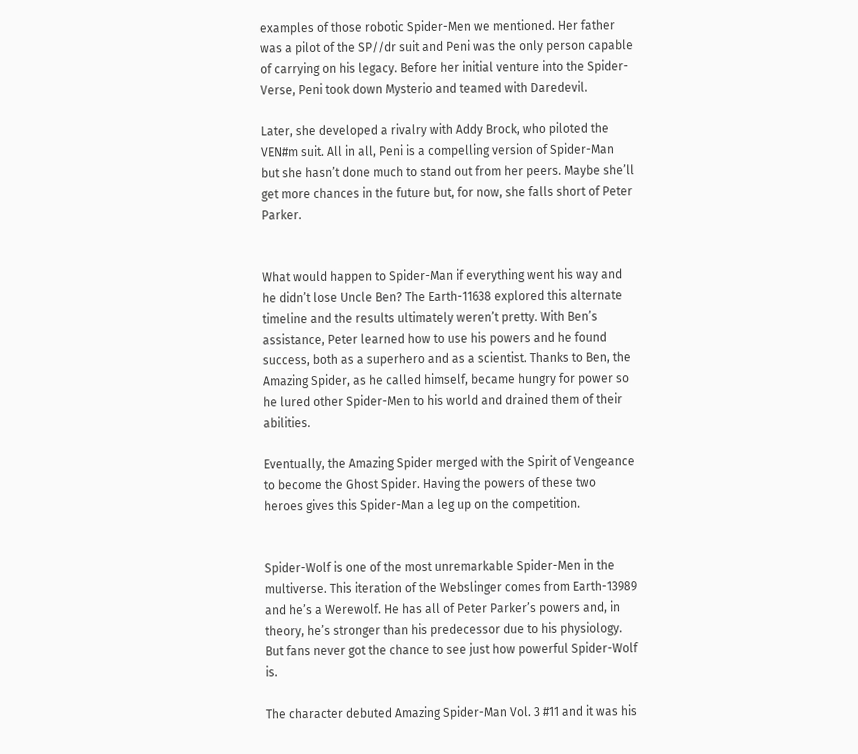examples of those robotic Spider-Men we mentioned. Her father was a pilot of the SP//dr suit and Peni was the only person capable of carrying on his legacy. Before her initial venture into the Spider-Verse, Peni took down Mysterio and teamed with Daredevil.

Later, she developed a rivalry with Addy Brock, who piloted the VEN#m suit. All in all, Peni is a compelling version of Spider-Man but she hasn’t done much to stand out from her peers. Maybe she’ll get more chances in the future but, for now, she falls short of Peter Parker.


What would happen to Spider-Man if everything went his way and he didn’t lose Uncle Ben? The Earth-11638 explored this alternate timeline and the results ultimately weren’t pretty. With Ben’s assistance, Peter learned how to use his powers and he found success, both as a superhero and as a scientist. Thanks to Ben, the Amazing Spider, as he called himself, became hungry for power so he lured other Spider-Men to his world and drained them of their abilities.

Eventually, the Amazing Spider merged with the Spirit of Vengeance to become the Ghost Spider. Having the powers of these two heroes gives this Spider-Man a leg up on the competition.


Spider-Wolf is one of the most unremarkable Spider-Men in the multiverse. This iteration of the Webslinger comes from Earth-13989 and he’s a Werewolf. He has all of Peter Parker’s powers and, in theory, he’s stronger than his predecessor due to his physiology. But fans never got the chance to see just how powerful Spider-Wolf is.

The character debuted Amazing Spider-Man Vol. 3 #11 and it was his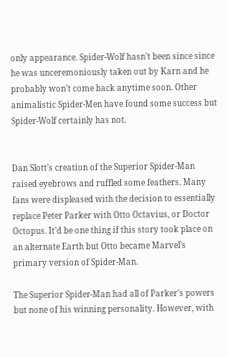only appearance. Spider-Wolf hasn’t been since since he was unceremoniously taken out by Karn and he probably won’t come back anytime soon. Other animalistic Spider-Men have found some success but Spider-Wolf certainly has not.


Dan Slott’s creation of the Superior Spider-Man raised eyebrows and ruffled some feathers. Many fans were displeased with the decision to essentially replace Peter Parker with Otto Octavius, or Doctor Octopus. It’d be one thing if this story took place on an alternate Earth but Otto became Marvel’s primary version of Spider-Man.

The Superior Spider-Man had all of Parker’s powers but none of his winning personality. However, with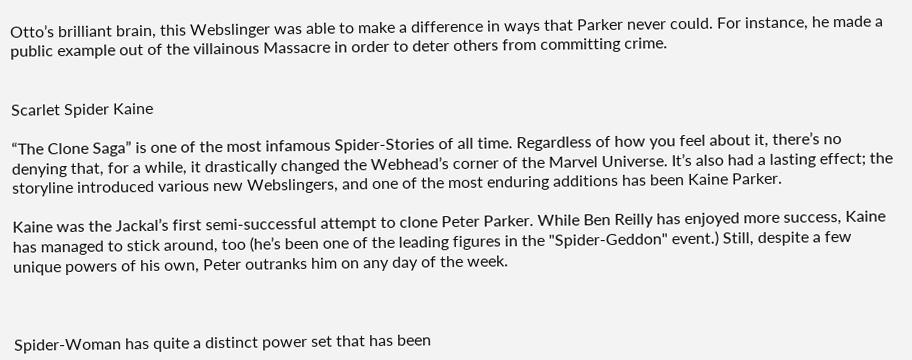Otto’s brilliant brain, this Webslinger was able to make a difference in ways that Parker never could. For instance, he made a public example out of the villainous Massacre in order to deter others from committing crime.


Scarlet Spider Kaine

“The Clone Saga” is one of the most infamous Spider-Stories of all time. Regardless of how you feel about it, there’s no denying that, for a while, it drastically changed the Webhead’s corner of the Marvel Universe. It’s also had a lasting effect; the storyline introduced various new Webslingers, and one of the most enduring additions has been Kaine Parker.

Kaine was the Jackal’s first semi-successful attempt to clone Peter Parker. While Ben Reilly has enjoyed more success, Kaine has managed to stick around, too (he’s been one of the leading figures in the "Spider-Geddon" event.) Still, despite a few unique powers of his own, Peter outranks him on any day of the week.



Spider-Woman has quite a distinct power set that has been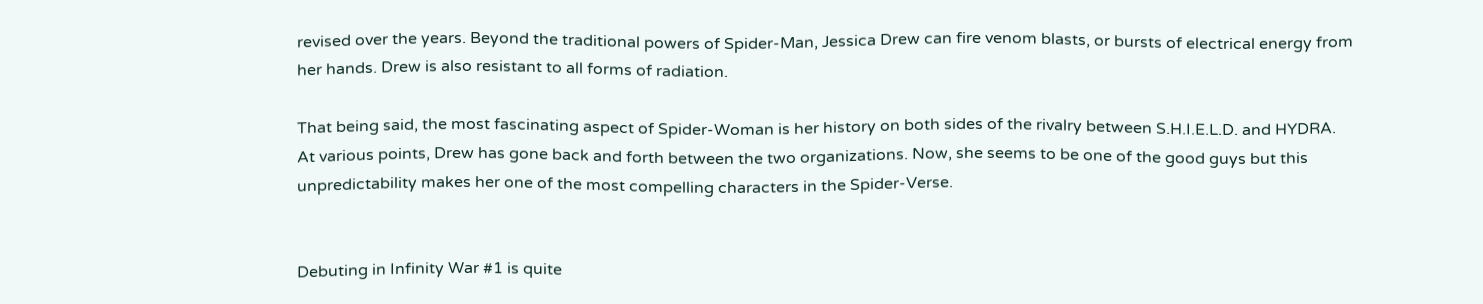revised over the years. Beyond the traditional powers of Spider-Man, Jessica Drew can fire venom blasts, or bursts of electrical energy from her hands. Drew is also resistant to all forms of radiation.

That being said, the most fascinating aspect of Spider-Woman is her history on both sides of the rivalry between S.H.I.E.L.D. and HYDRA. At various points, Drew has gone back and forth between the two organizations. Now, she seems to be one of the good guys but this unpredictability makes her one of the most compelling characters in the Spider-Verse.


Debuting in Infinity War #1 is quite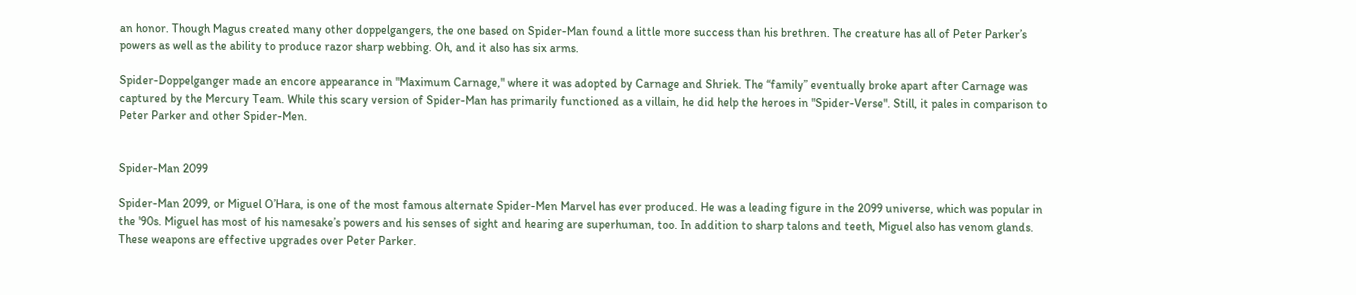an honor. Though Magus created many other doppelgangers, the one based on Spider-Man found a little more success than his brethren. The creature has all of Peter Parker’s powers as well as the ability to produce razor sharp webbing. Oh, and it also has six arms.

Spider-Doppelganger made an encore appearance in "Maximum Carnage," where it was adopted by Carnage and Shriek. The “family” eventually broke apart after Carnage was captured by the Mercury Team. While this scary version of Spider-Man has primarily functioned as a villain, he did help the heroes in "Spider-Verse". Still, it pales in comparison to Peter Parker and other Spider-Men.


Spider-Man 2099

Spider-Man 2099, or Miguel O’Hara, is one of the most famous alternate Spider-Men Marvel has ever produced. He was a leading figure in the 2099 universe, which was popular in the '90s. Miguel has most of his namesake’s powers and his senses of sight and hearing are superhuman, too. In addition to sharp talons and teeth, Miguel also has venom glands. These weapons are effective upgrades over Peter Parker.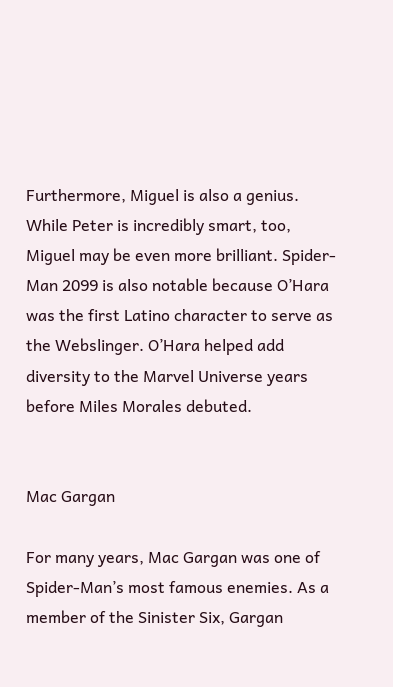Furthermore, Miguel is also a genius. While Peter is incredibly smart, too, Miguel may be even more brilliant. Spider-Man 2099 is also notable because O’Hara was the first Latino character to serve as the Webslinger. O’Hara helped add diversity to the Marvel Universe years before Miles Morales debuted.


Mac Gargan

For many years, Mac Gargan was one of Spider-Man’s most famous enemies. As a member of the Sinister Six, Gargan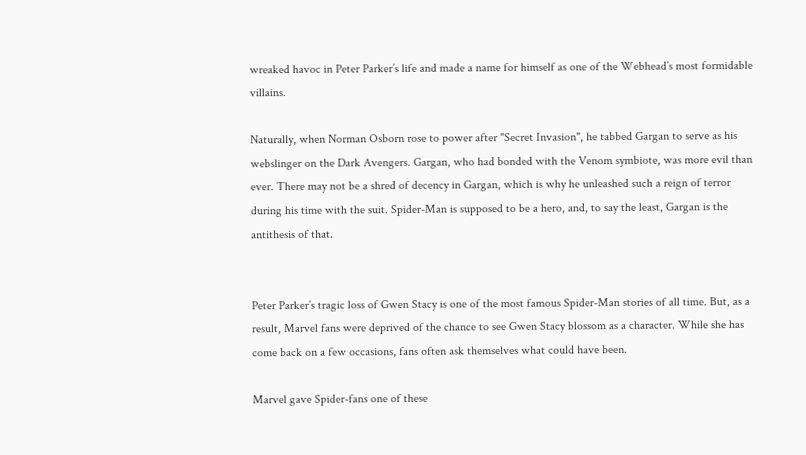wreaked havoc in Peter Parker’s life and made a name for himself as one of the Webhead’s most formidable villains.

Naturally, when Norman Osborn rose to power after "Secret Invasion", he tabbed Gargan to serve as his webslinger on the Dark Avengers. Gargan, who had bonded with the Venom symbiote, was more evil than ever. There may not be a shred of decency in Gargan, which is why he unleashed such a reign of terror during his time with the suit. Spider-Man is supposed to be a hero, and, to say the least, Gargan is the antithesis of that.


Peter Parker’s tragic loss of Gwen Stacy is one of the most famous Spider-Man stories of all time. But, as a result, Marvel fans were deprived of the chance to see Gwen Stacy blossom as a character. While she has come back on a few occasions, fans often ask themselves what could have been.

Marvel gave Spider-fans one of these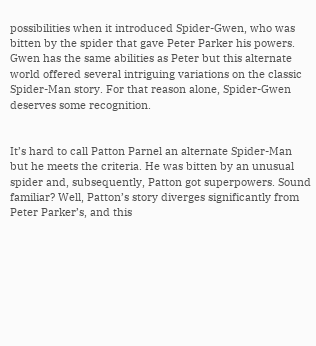possibilities when it introduced Spider-Gwen, who was bitten by the spider that gave Peter Parker his powers. Gwen has the same abilities as Peter but this alternate world offered several intriguing variations on the classic Spider-Man story. For that reason alone, Spider-Gwen deserves some recognition.


It’s hard to call Patton Parnel an alternate Spider-Man but he meets the criteria. He was bitten by an unusual spider and, subsequently, Patton got superpowers. Sound familiar? Well, Patton’s story diverges significantly from Peter Parker’s, and this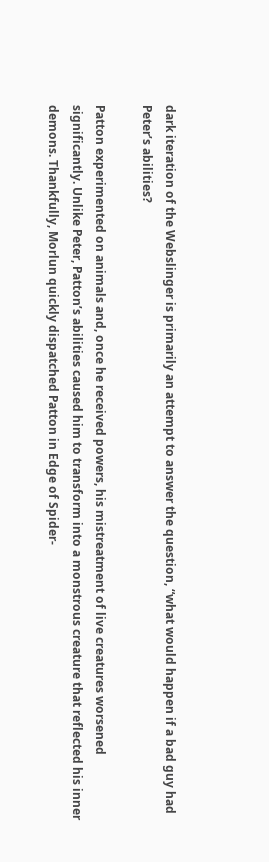dark iteration of the Webslinger is primarily an attempt to answer the question, “what would happen if a bad guy had Peter’s abilities?

Patton experimented on animals and, once he received powers, his mistreatment of live creatures worsened significantly. Unlike Peter, Patton’s abilities caused him to transform into a monstrous creature that reflected his inner demons. Thankfully, Morlun quickly dispatched Patton in Edge of Spider-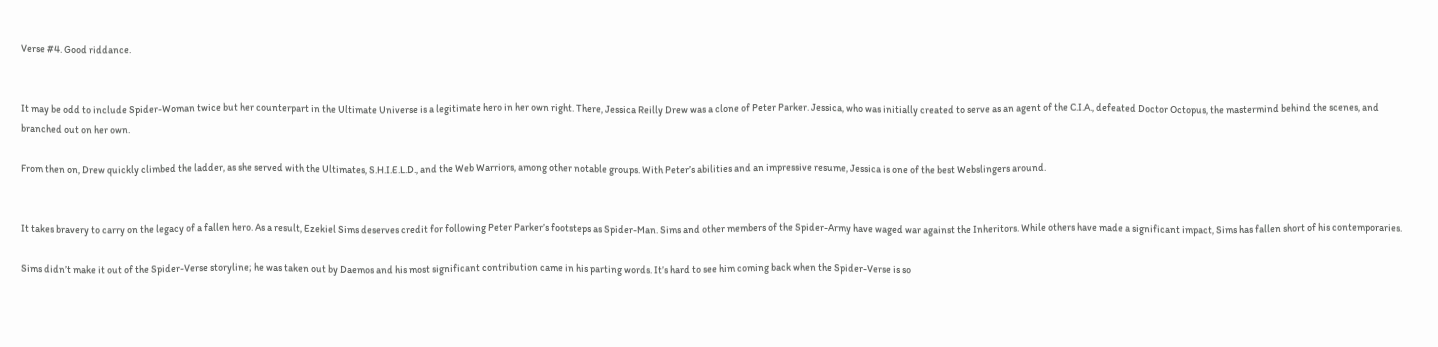Verse #4. Good riddance.


It may be odd to include Spider-Woman twice but her counterpart in the Ultimate Universe is a legitimate hero in her own right. There, Jessica Reilly Drew was a clone of Peter Parker. Jessica, who was initially created to serve as an agent of the C.I.A., defeated Doctor Octopus, the mastermind behind the scenes, and branched out on her own.

From then on, Drew quickly climbed the ladder, as she served with the Ultimates, S.H.I.E.L.D., and the Web Warriors, among other notable groups. With Peter’s abilities and an impressive resume, Jessica is one of the best Webslingers around.


It takes bravery to carry on the legacy of a fallen hero. As a result, Ezekiel Sims deserves credit for following Peter Parker’s footsteps as Spider-Man. Sims and other members of the Spider-Army have waged war against the Inheritors. While others have made a significant impact, Sims has fallen short of his contemporaries.

Sims didn’t make it out of the Spider-Verse storyline; he was taken out by Daemos and his most significant contribution came in his parting words. It’s hard to see him coming back when the Spider-Verse is so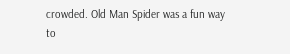crowded. Old Man Spider was a fun way to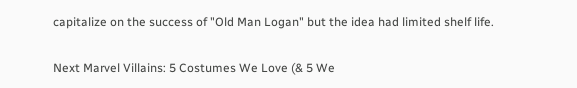capitalize on the success of "Old Man Logan" but the idea had limited shelf life.

Next Marvel Villains: 5 Costumes We Love (& 5 We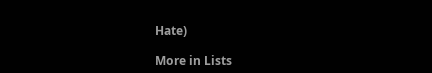Hate)

More in Lists